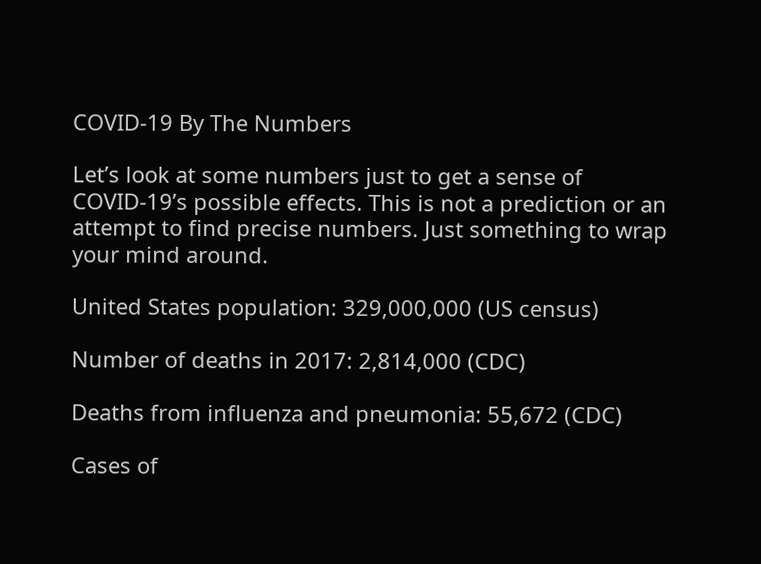COVID-19 By The Numbers

Let’s look at some numbers just to get a sense of COVID-19’s possible effects. This is not a prediction or an attempt to find precise numbers. Just something to wrap your mind around.

United States population: 329,000,000 (US census)

Number of deaths in 2017: 2,814,000 (CDC)

Deaths from influenza and pneumonia: 55,672 (CDC)

Cases of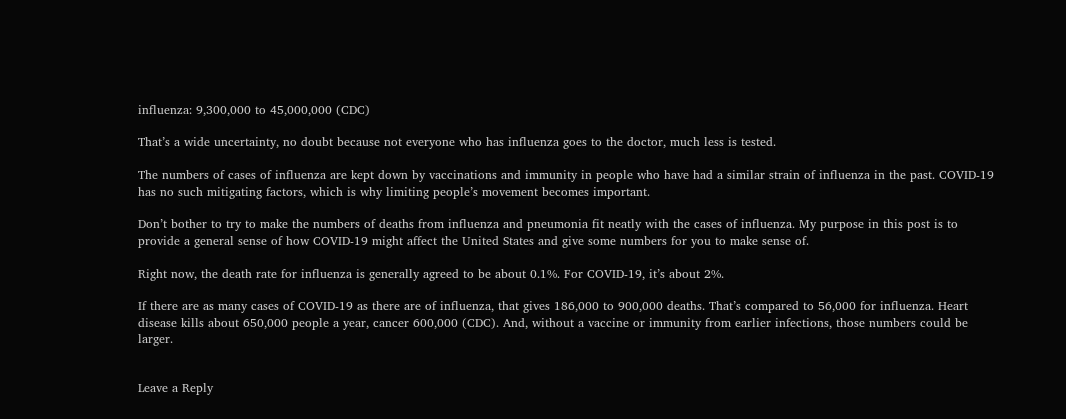influenza: 9,300,000 to 45,000,000 (CDC)

That’s a wide uncertainty, no doubt because not everyone who has influenza goes to the doctor, much less is tested.

The numbers of cases of influenza are kept down by vaccinations and immunity in people who have had a similar strain of influenza in the past. COVID-19 has no such mitigating factors, which is why limiting people’s movement becomes important.

Don’t bother to try to make the numbers of deaths from influenza and pneumonia fit neatly with the cases of influenza. My purpose in this post is to provide a general sense of how COVID-19 might affect the United States and give some numbers for you to make sense of.

Right now, the death rate for influenza is generally agreed to be about 0.1%. For COVID-19, it’s about 2%.

If there are as many cases of COVID-19 as there are of influenza, that gives 186,000 to 900,000 deaths. That’s compared to 56,000 for influenza. Heart disease kills about 650,000 people a year, cancer 600,000 (CDC). And, without a vaccine or immunity from earlier infections, those numbers could be larger.


Leave a Reply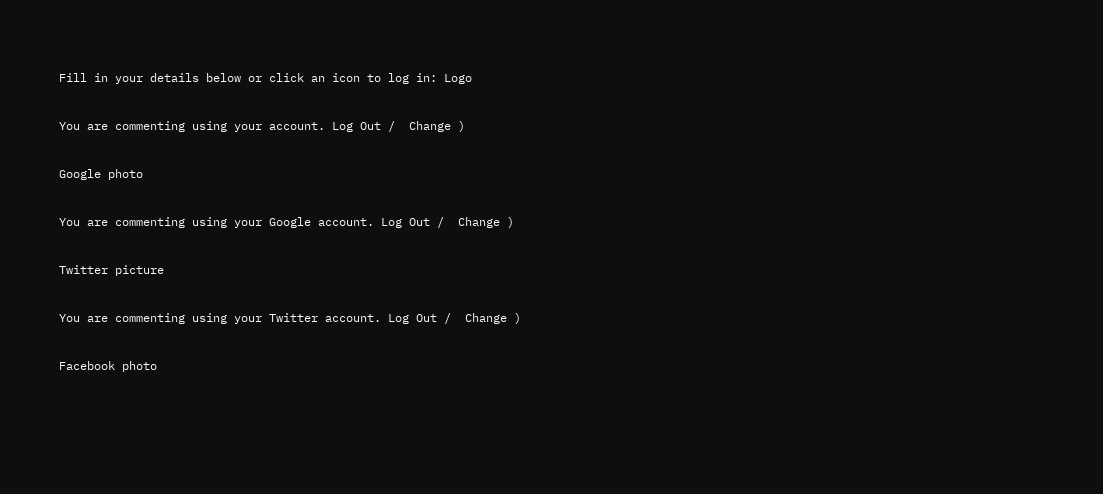Fill in your details below or click an icon to log in: Logo

You are commenting using your account. Log Out /  Change )

Google photo

You are commenting using your Google account. Log Out /  Change )

Twitter picture

You are commenting using your Twitter account. Log Out /  Change )

Facebook photo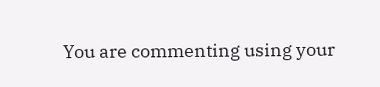You are commenting using your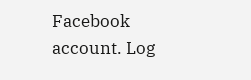Facebook account. Log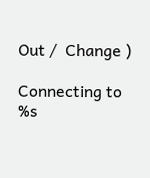Out /  Change )

Connecting to %s